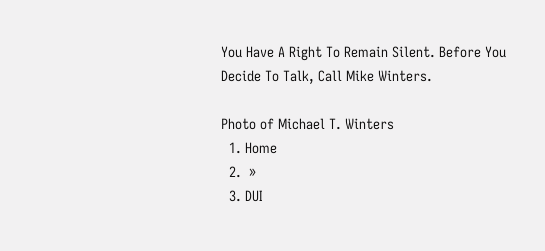You Have A Right To Remain Silent. Before You Decide To Talk, Call Mike Winters.

Photo of Michael T. Winters
  1. Home
  2.  »
  3. DUI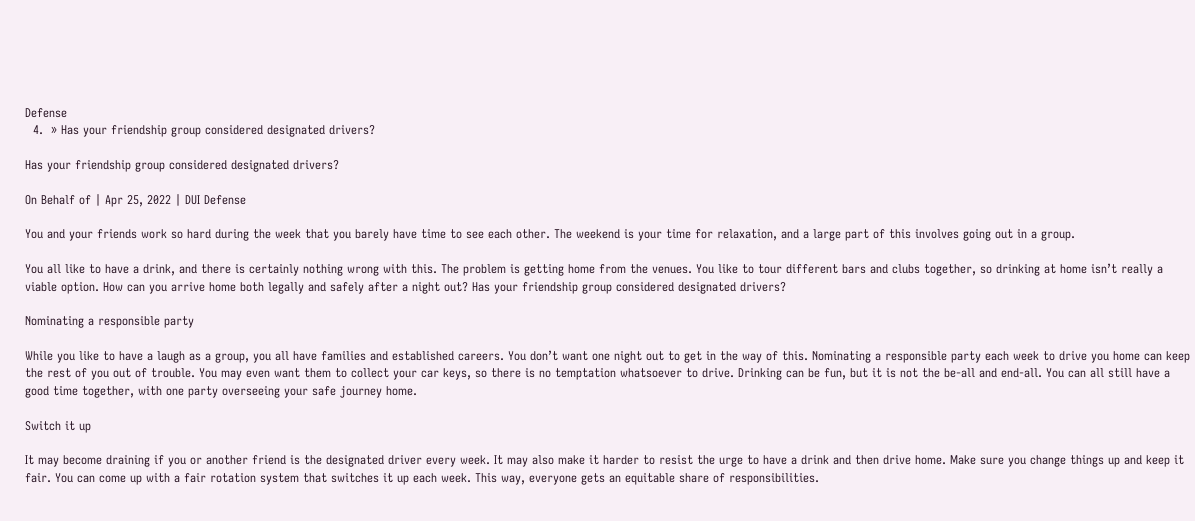Defense
  4.  » Has your friendship group considered designated drivers?

Has your friendship group considered designated drivers?

On Behalf of | Apr 25, 2022 | DUI Defense

You and your friends work so hard during the week that you barely have time to see each other. The weekend is your time for relaxation, and a large part of this involves going out in a group.

You all like to have a drink, and there is certainly nothing wrong with this. The problem is getting home from the venues. You like to tour different bars and clubs together, so drinking at home isn’t really a viable option. How can you arrive home both legally and safely after a night out? Has your friendship group considered designated drivers?

Nominating a responsible party

While you like to have a laugh as a group, you all have families and established careers. You don’t want one night out to get in the way of this. Nominating a responsible party each week to drive you home can keep the rest of you out of trouble. You may even want them to collect your car keys, so there is no temptation whatsoever to drive. Drinking can be fun, but it is not the be-all and end-all. You can all still have a good time together, with one party overseeing your safe journey home.

Switch it up

It may become draining if you or another friend is the designated driver every week. It may also make it harder to resist the urge to have a drink and then drive home. Make sure you change things up and keep it fair. You can come up with a fair rotation system that switches it up each week. This way, everyone gets an equitable share of responsibilities.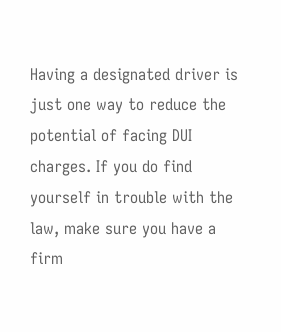Having a designated driver is just one way to reduce the potential of facing DUI charges. If you do find yourself in trouble with the law, make sure you have a firm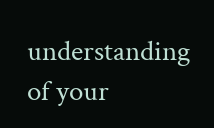understanding of your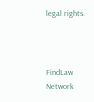legal rights.



FindLaw Network